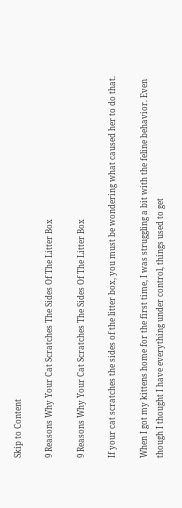Skip to Content

9 Reasons Why Your Cat Scratches The Sides Of The Litter Box

9 Reasons Why Your Cat Scratches The Sides Of The Litter Box

If your cat scratches the sides of the litter box, you must be wondering what caused her to do that.

When I got my kittens home for the first time, I was struggling a bit with the feline behavior. Even though I thought I have everything under control, things used to get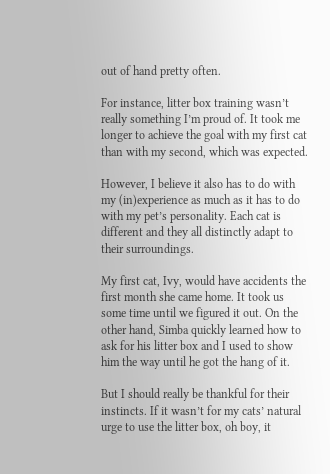out of hand pretty often.

For instance, litter box training wasn’t really something I’m proud of. It took me longer to achieve the goal with my first cat than with my second, which was expected.

However, I believe it also has to do with my (in)experience as much as it has to do with my pet’s personality. Each cat is different and they all distinctly adapt to their surroundings.

My first cat, Ivy, would have accidents the first month she came home. It took us some time until we figured it out. On the other hand, Simba quickly learned how to ask for his litter box and I used to show him the way until he got the hang of it.

But I should really be thankful for their instincts. If it wasn’t for my cats’ natural urge to use the litter box, oh boy, it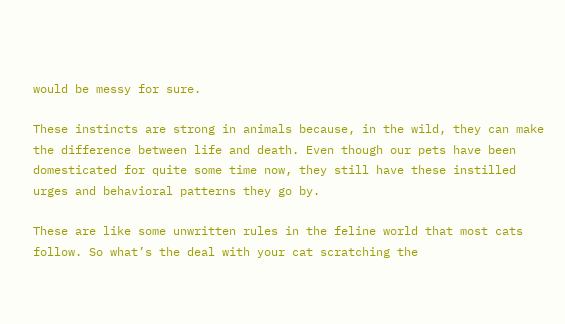would be messy for sure.

These instincts are strong in animals because, in the wild, they can make the difference between life and death. Even though our pets have been domesticated for quite some time now, they still have these instilled urges and behavioral patterns they go by.

These are like some unwritten rules in the feline world that most cats follow. So what’s the deal with your cat scratching the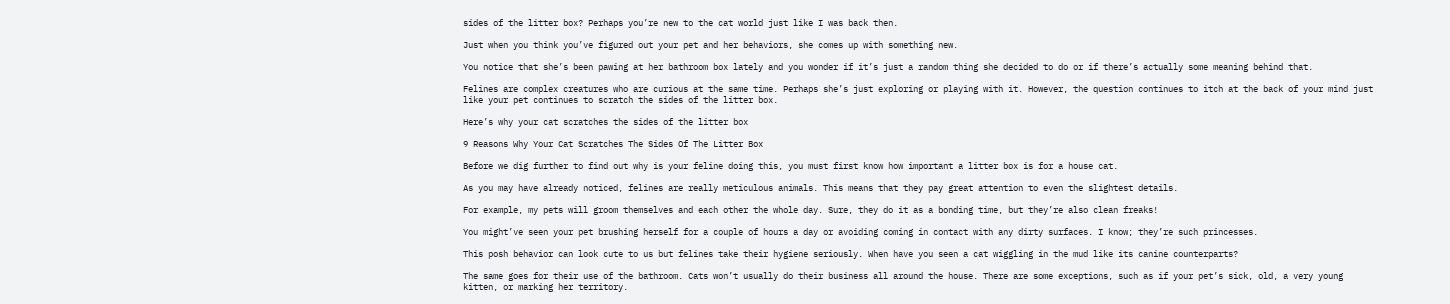sides of the litter box? Perhaps you’re new to the cat world just like I was back then.

Just when you think you’ve figured out your pet and her behaviors, she comes up with something new.

You notice that she’s been pawing at her bathroom box lately and you wonder if it’s just a random thing she decided to do or if there’s actually some meaning behind that.

Felines are complex creatures who are curious at the same time. Perhaps she’s just exploring or playing with it. However, the question continues to itch at the back of your mind just like your pet continues to scratch the sides of the litter box.

Here’s why your cat scratches the sides of the litter box

9 Reasons Why Your Cat Scratches The Sides Of The Litter Box

Before we dig further to find out why is your feline doing this, you must first know how important a litter box is for a house cat.

As you may have already noticed, felines are really meticulous animals. This means that they pay great attention to even the slightest details.

For example, my pets will groom themselves and each other the whole day. Sure, they do it as a bonding time, but they’re also clean freaks!

You might’ve seen your pet brushing herself for a couple of hours a day or avoiding coming in contact with any dirty surfaces. I know; they’re such princesses.

This posh behavior can look cute to us but felines take their hygiene seriously. When have you seen a cat wiggling in the mud like its canine counterparts?

The same goes for their use of the bathroom. Cats won’t usually do their business all around the house. There are some exceptions, such as if your pet’s sick, old, a very young kitten, or marking her territory.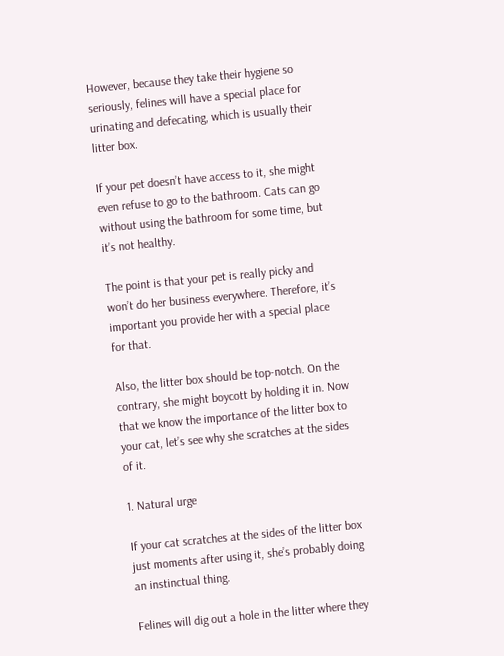However, because they take their hygiene so seriously, felines will have a special place for urinating and defecating, which is usually their litter box.

If your pet doesn’t have access to it, she might even refuse to go to the bathroom. Cats can go without using the bathroom for some time, but it’s not healthy.

The point is that your pet is really picky and won’t do her business everywhere. Therefore, it’s important you provide her with a special place for that.

Also, the litter box should be top-notch. On the contrary, she might boycott by holding it in. Now that we know the importance of the litter box to your cat, let’s see why she scratches at the sides of it.

1. Natural urge

If your cat scratches at the sides of the litter box just moments after using it, she’s probably doing an instinctual thing.

Felines will dig out a hole in the litter where they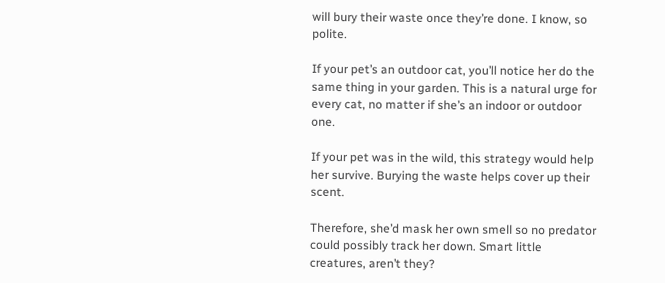will bury their waste once they’re done. I know, so polite.

If your pet’s an outdoor cat, you’ll notice her do the same thing in your garden. This is a natural urge for every cat, no matter if she’s an indoor or outdoor one.

If your pet was in the wild, this strategy would help her survive. Burying the waste helps cover up their scent.

Therefore, she’d mask her own smell so no predator could possibly track her down. Smart little creatures, aren’t they?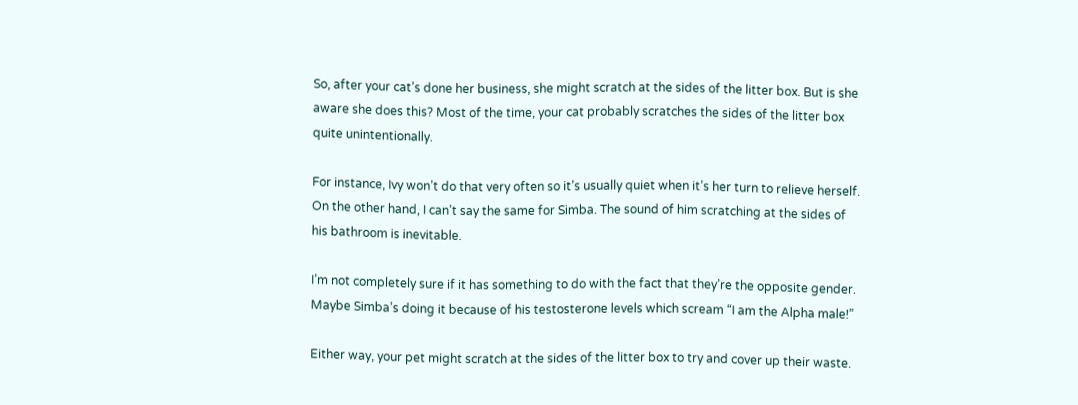So, after your cat’s done her business, she might scratch at the sides of the litter box. But is she aware she does this? Most of the time, your cat probably scratches the sides of the litter box quite unintentionally.

For instance, Ivy won’t do that very often so it’s usually quiet when it’s her turn to relieve herself. On the other hand, I can’t say the same for Simba. The sound of him scratching at the sides of his bathroom is inevitable.

I’m not completely sure if it has something to do with the fact that they’re the opposite gender. Maybe Simba’s doing it because of his testosterone levels which scream “I am the Alpha male!”

Either way, your pet might scratch at the sides of the litter box to try and cover up their waste.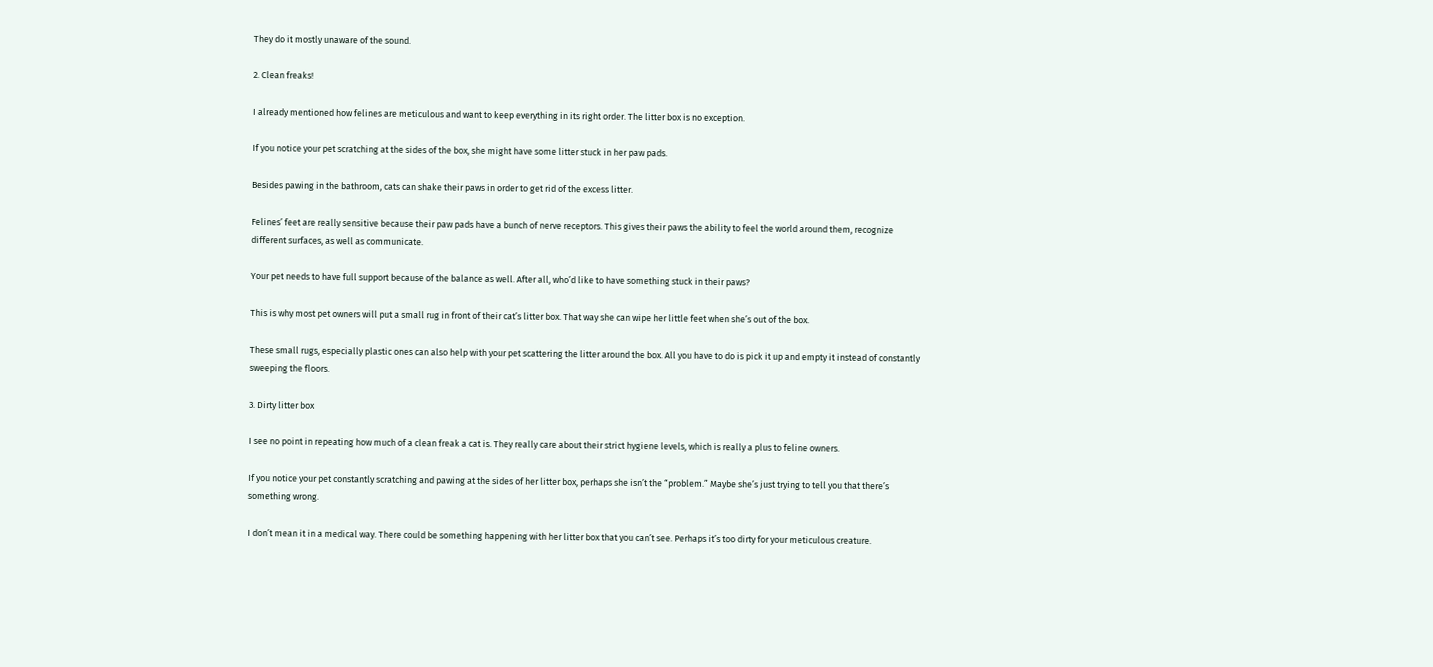They do it mostly unaware of the sound.

2. Clean freaks!

I already mentioned how felines are meticulous and want to keep everything in its right order. The litter box is no exception.

If you notice your pet scratching at the sides of the box, she might have some litter stuck in her paw pads.

Besides pawing in the bathroom, cats can shake their paws in order to get rid of the excess litter.

Felines’ feet are really sensitive because their paw pads have a bunch of nerve receptors. This gives their paws the ability to feel the world around them, recognize different surfaces, as well as communicate.

Your pet needs to have full support because of the balance as well. After all, who’d like to have something stuck in their paws?

This is why most pet owners will put a small rug in front of their cat’s litter box. That way she can wipe her little feet when she’s out of the box.

These small rugs, especially plastic ones can also help with your pet scattering the litter around the box. All you have to do is pick it up and empty it instead of constantly sweeping the floors.

3. Dirty litter box

I see no point in repeating how much of a clean freak a cat is. They really care about their strict hygiene levels, which is really a plus to feline owners.

If you notice your pet constantly scratching and pawing at the sides of her litter box, perhaps she isn’t the “problem.” Maybe she’s just trying to tell you that there’s something wrong.

I don’t mean it in a medical way. There could be something happening with her litter box that you can’t see. Perhaps it’s too dirty for your meticulous creature.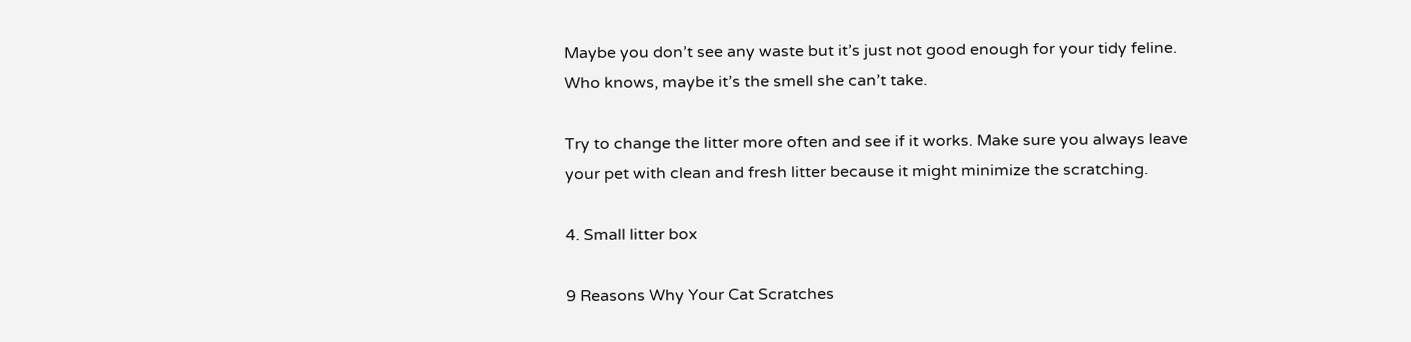Maybe you don’t see any waste but it’s just not good enough for your tidy feline. Who knows, maybe it’s the smell she can’t take.

Try to change the litter more often and see if it works. Make sure you always leave your pet with clean and fresh litter because it might minimize the scratching.

4. Small litter box

9 Reasons Why Your Cat Scratches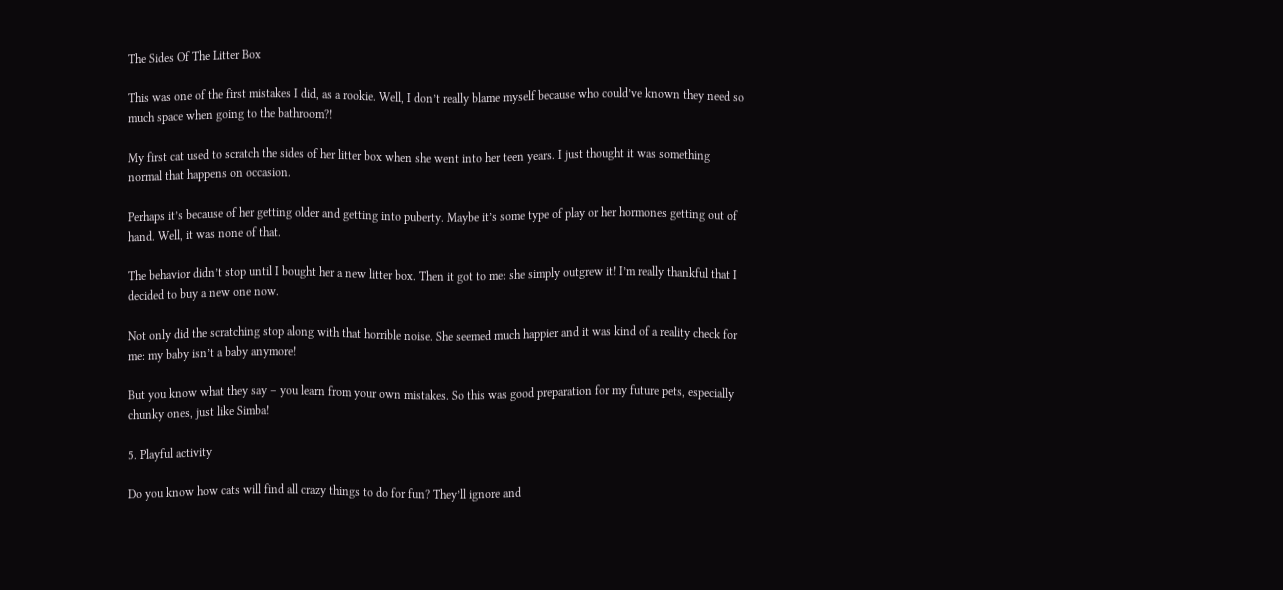The Sides Of The Litter Box

This was one of the first mistakes I did, as a rookie. Well, I don’t really blame myself because who could’ve known they need so much space when going to the bathroom?!

My first cat used to scratch the sides of her litter box when she went into her teen years. I just thought it was something normal that happens on occasion.

Perhaps it’s because of her getting older and getting into puberty. Maybe it’s some type of play or her hormones getting out of hand. Well, it was none of that.

The behavior didn’t stop until I bought her a new litter box. Then it got to me: she simply outgrew it! I’m really thankful that I decided to buy a new one now.

Not only did the scratching stop along with that horrible noise. She seemed much happier and it was kind of a reality check for me: my baby isn’t a baby anymore!

But you know what they say – you learn from your own mistakes. So this was good preparation for my future pets, especially chunky ones, just like Simba!

5. Playful activity

Do you know how cats will find all crazy things to do for fun? They’ll ignore and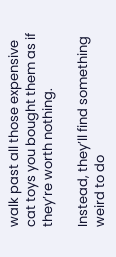walk past all those expensive cat toys you bought them as if they’re worth nothing.

Instead, they’ll find something weird to do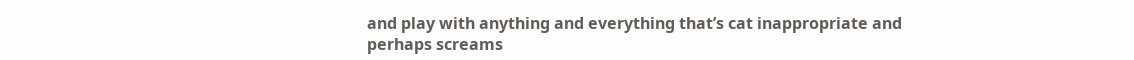and play with anything and everything that’s cat inappropriate and perhaps screams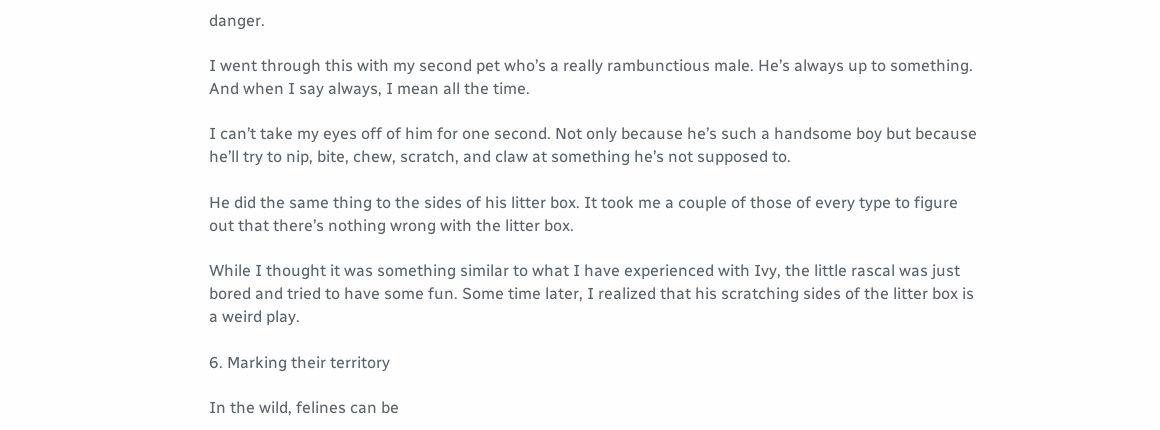danger.

I went through this with my second pet who’s a really rambunctious male. He’s always up to something. And when I say always, I mean all the time.

I can’t take my eyes off of him for one second. Not only because he’s such a handsome boy but because he’ll try to nip, bite, chew, scratch, and claw at something he’s not supposed to.

He did the same thing to the sides of his litter box. It took me a couple of those of every type to figure out that there’s nothing wrong with the litter box.

While I thought it was something similar to what I have experienced with Ivy, the little rascal was just bored and tried to have some fun. Some time later, I realized that his scratching sides of the litter box is a weird play.

6. Marking their territory

In the wild, felines can be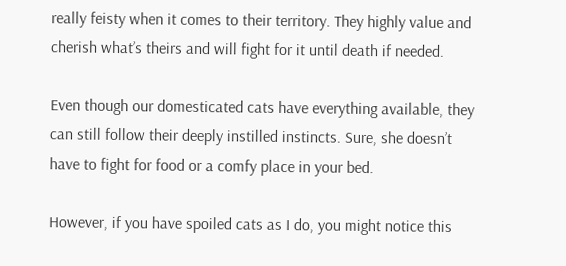really feisty when it comes to their territory. They highly value and cherish what’s theirs and will fight for it until death if needed.

Even though our domesticated cats have everything available, they can still follow their deeply instilled instincts. Sure, she doesn’t have to fight for food or a comfy place in your bed.

However, if you have spoiled cats as I do, you might notice this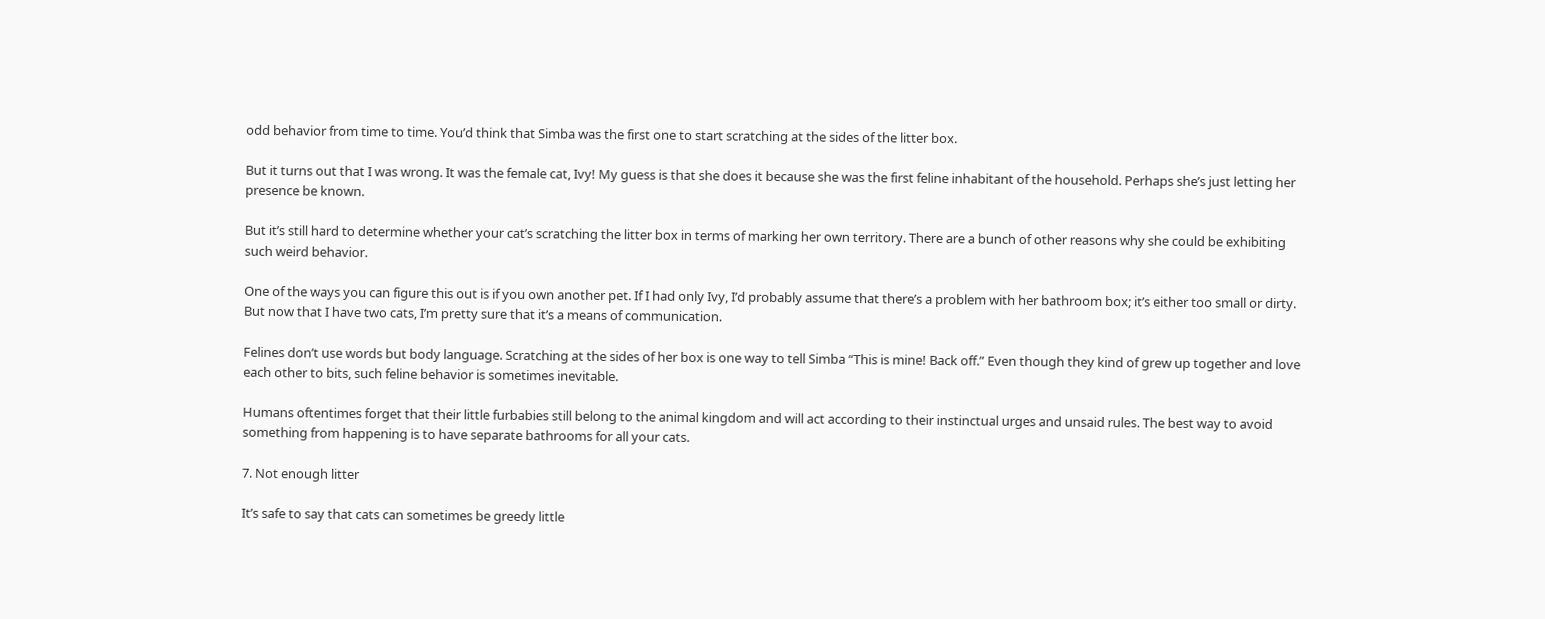odd behavior from time to time. You’d think that Simba was the first one to start scratching at the sides of the litter box.

But it turns out that I was wrong. It was the female cat, Ivy! My guess is that she does it because she was the first feline inhabitant of the household. Perhaps she’s just letting her presence be known.

But it’s still hard to determine whether your cat’s scratching the litter box in terms of marking her own territory. There are a bunch of other reasons why she could be exhibiting such weird behavior.

One of the ways you can figure this out is if you own another pet. If I had only Ivy, I’d probably assume that there’s a problem with her bathroom box; it’s either too small or dirty. But now that I have two cats, I’m pretty sure that it’s a means of communication.

Felines don’t use words but body language. Scratching at the sides of her box is one way to tell Simba “This is mine! Back off.” Even though they kind of grew up together and love each other to bits, such feline behavior is sometimes inevitable.

Humans oftentimes forget that their little furbabies still belong to the animal kingdom and will act according to their instinctual urges and unsaid rules. The best way to avoid something from happening is to have separate bathrooms for all your cats.

7. Not enough litter

It’s safe to say that cats can sometimes be greedy little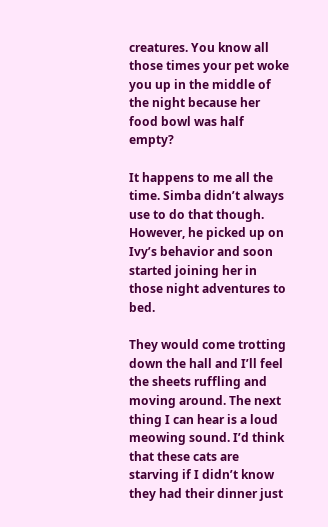creatures. You know all those times your pet woke you up in the middle of the night because her food bowl was half empty?

It happens to me all the time. Simba didn’t always use to do that though. However, he picked up on Ivy’s behavior and soon started joining her in those night adventures to bed.

They would come trotting down the hall and I’ll feel the sheets ruffling and moving around. The next thing I can hear is a loud meowing sound. I’d think that these cats are starving if I didn’t know they had their dinner just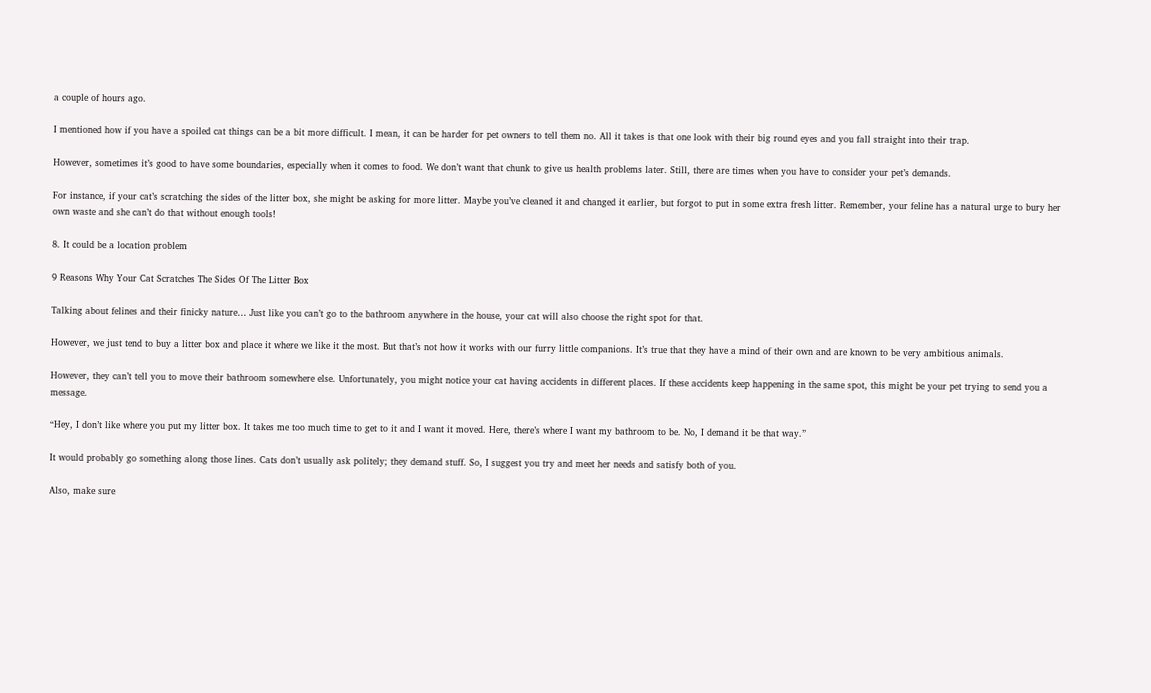a couple of hours ago.

I mentioned how if you have a spoiled cat things can be a bit more difficult. I mean, it can be harder for pet owners to tell them no. All it takes is that one look with their big round eyes and you fall straight into their trap.

However, sometimes it’s good to have some boundaries, especially when it comes to food. We don’t want that chunk to give us health problems later. Still, there are times when you have to consider your pet’s demands.

For instance, if your cat’s scratching the sides of the litter box, she might be asking for more litter. Maybe you’ve cleaned it and changed it earlier, but forgot to put in some extra fresh litter. Remember, your feline has a natural urge to bury her own waste and she can’t do that without enough tools!

8. It could be a location problem

9 Reasons Why Your Cat Scratches The Sides Of The Litter Box

Talking about felines and their finicky nature… Just like you can’t go to the bathroom anywhere in the house, your cat will also choose the right spot for that.

However, we just tend to buy a litter box and place it where we like it the most. But that’s not how it works with our furry little companions. It’s true that they have a mind of their own and are known to be very ambitious animals.

However, they can’t tell you to move their bathroom somewhere else. Unfortunately, you might notice your cat having accidents in different places. If these accidents keep happening in the same spot, this might be your pet trying to send you a message.

“Hey, I don’t like where you put my litter box. It takes me too much time to get to it and I want it moved. Here, there’s where I want my bathroom to be. No, I demand it be that way.”

It would probably go something along those lines. Cats don’t usually ask politely; they demand stuff. So, I suggest you try and meet her needs and satisfy both of you.

Also, make sure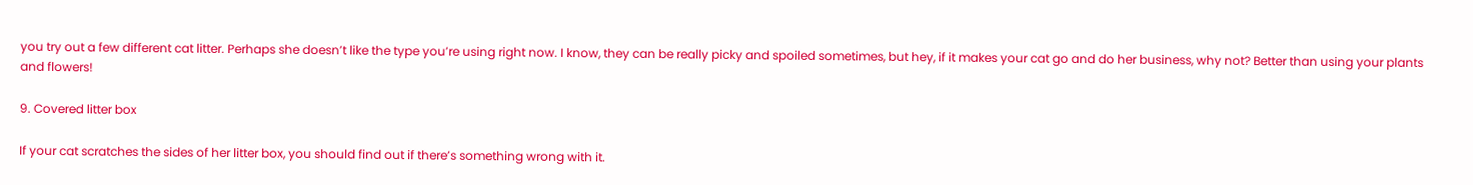you try out a few different cat litter. Perhaps she doesn’t like the type you’re using right now. I know, they can be really picky and spoiled sometimes, but hey, if it makes your cat go and do her business, why not? Better than using your plants and flowers!

9. Covered litter box

If your cat scratches the sides of her litter box, you should find out if there’s something wrong with it.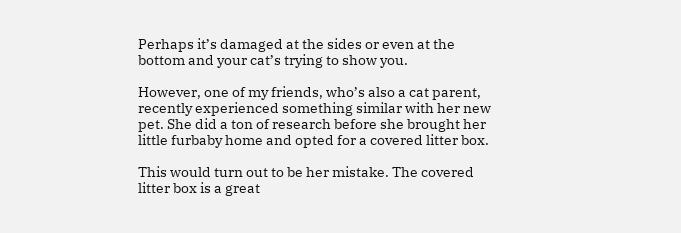Perhaps it’s damaged at the sides or even at the bottom and your cat’s trying to show you.

However, one of my friends, who’s also a cat parent, recently experienced something similar with her new pet. She did a ton of research before she brought her little furbaby home and opted for a covered litter box.

This would turn out to be her mistake. The covered litter box is a great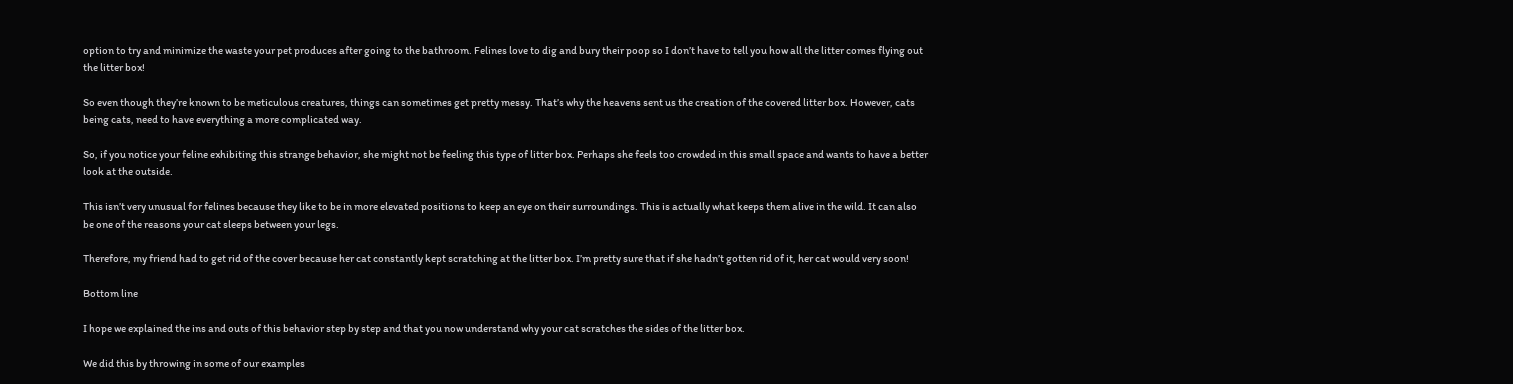option to try and minimize the waste your pet produces after going to the bathroom. Felines love to dig and bury their poop so I don’t have to tell you how all the litter comes flying out the litter box!

So even though they’re known to be meticulous creatures, things can sometimes get pretty messy. That’s why the heavens sent us the creation of the covered litter box. However, cats being cats, need to have everything a more complicated way.

So, if you notice your feline exhibiting this strange behavior, she might not be feeling this type of litter box. Perhaps she feels too crowded in this small space and wants to have a better look at the outside.

This isn’t very unusual for felines because they like to be in more elevated positions to keep an eye on their surroundings. This is actually what keeps them alive in the wild. It can also be one of the reasons your cat sleeps between your legs.

Therefore, my friend had to get rid of the cover because her cat constantly kept scratching at the litter box. I’m pretty sure that if she hadn’t gotten rid of it, her cat would very soon!

Bottom line

I hope we explained the ins and outs of this behavior step by step and that you now understand why your cat scratches the sides of the litter box.

We did this by throwing in some of our examples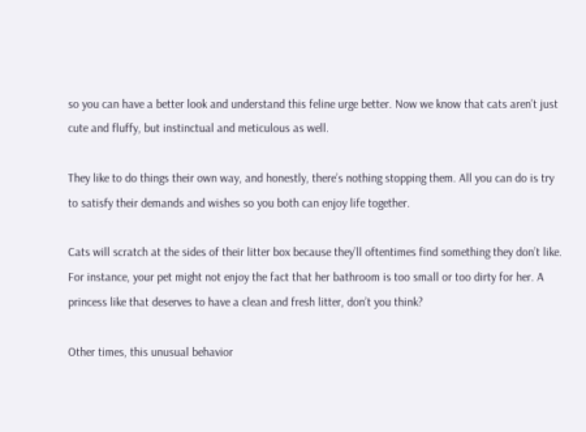so you can have a better look and understand this feline urge better. Now we know that cats aren’t just cute and fluffy, but instinctual and meticulous as well.

They like to do things their own way, and honestly, there’s nothing stopping them. All you can do is try to satisfy their demands and wishes so you both can enjoy life together.

Cats will scratch at the sides of their litter box because they’ll oftentimes find something they don’t like. For instance, your pet might not enjoy the fact that her bathroom is too small or too dirty for her. A princess like that deserves to have a clean and fresh litter, don’t you think?

Other times, this unusual behavior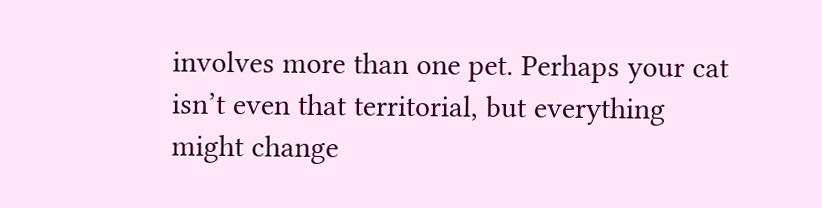involves more than one pet. Perhaps your cat isn’t even that territorial, but everything might change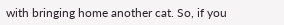with bringing home another cat. So, if you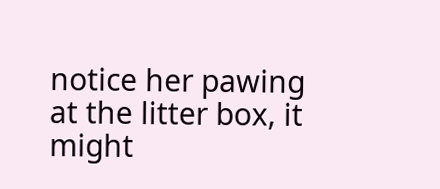notice her pawing at the litter box, it might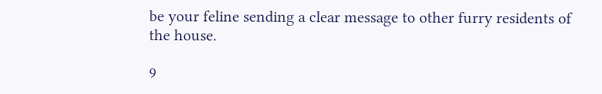be your feline sending a clear message to other furry residents of the house.

9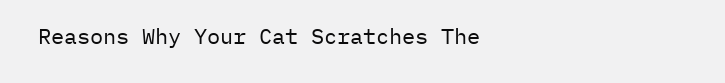Reasons Why Your Cat Scratches The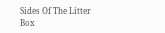Sides Of The Litter Box